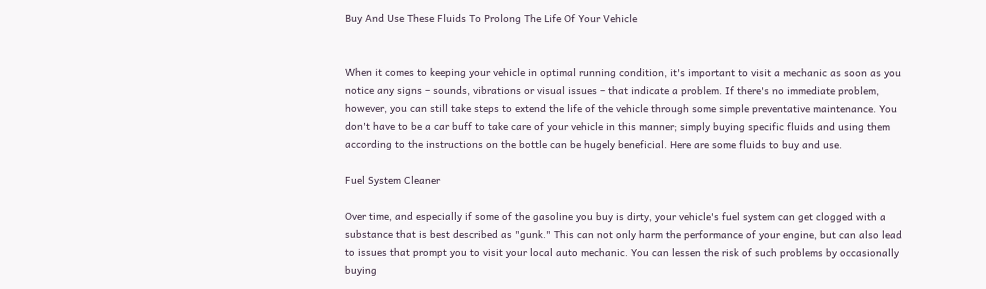Buy And Use These Fluids To Prolong The Life Of Your Vehicle


When it comes to keeping your vehicle in optimal running condition, it's important to visit a mechanic as soon as you notice any signs – sounds, vibrations or visual issues – that indicate a problem. If there's no immediate problem, however, you can still take steps to extend the life of the vehicle through some simple preventative maintenance. You don't have to be a car buff to take care of your vehicle in this manner; simply buying specific fluids and using them according to the instructions on the bottle can be hugely beneficial. Here are some fluids to buy and use.

Fuel System Cleaner

Over time, and especially if some of the gasoline you buy is dirty, your vehicle's fuel system can get clogged with a substance that is best described as "gunk." This can not only harm the performance of your engine, but can also lead to issues that prompt you to visit your local auto mechanic. You can lessen the risk of such problems by occasionally buying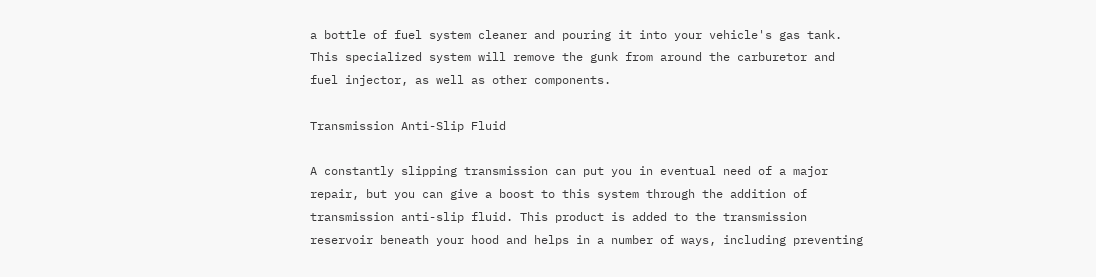a bottle of fuel system cleaner and pouring it into your vehicle's gas tank. This specialized system will remove the gunk from around the carburetor and fuel injector, as well as other components.

Transmission Anti-Slip Fluid

A constantly slipping transmission can put you in eventual need of a major repair, but you can give a boost to this system through the addition of transmission anti-slip fluid. This product is added to the transmission reservoir beneath your hood and helps in a number of ways, including preventing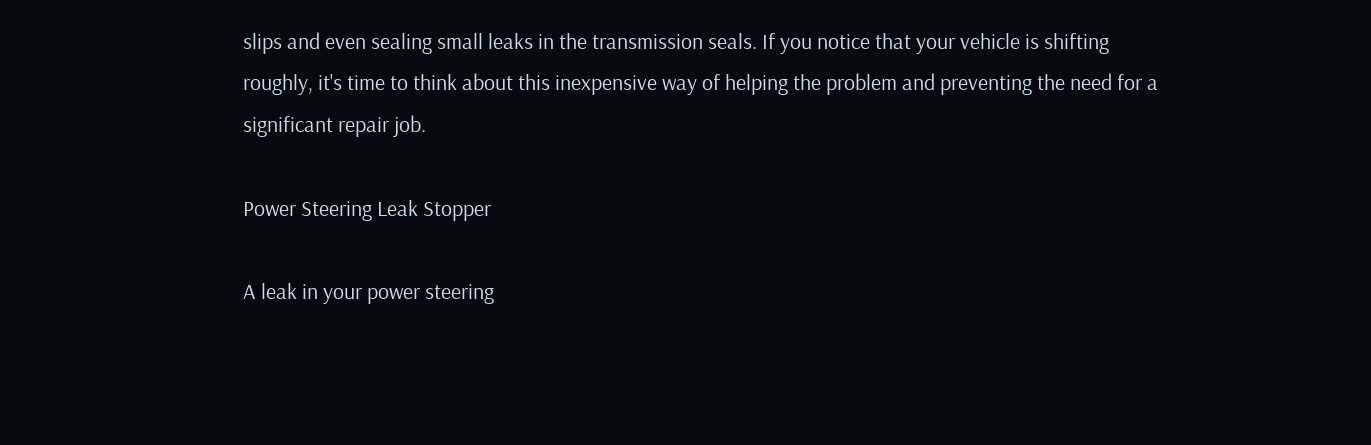slips and even sealing small leaks in the transmission seals. If you notice that your vehicle is shifting roughly, it's time to think about this inexpensive way of helping the problem and preventing the need for a significant repair job.

Power Steering Leak Stopper

A leak in your power steering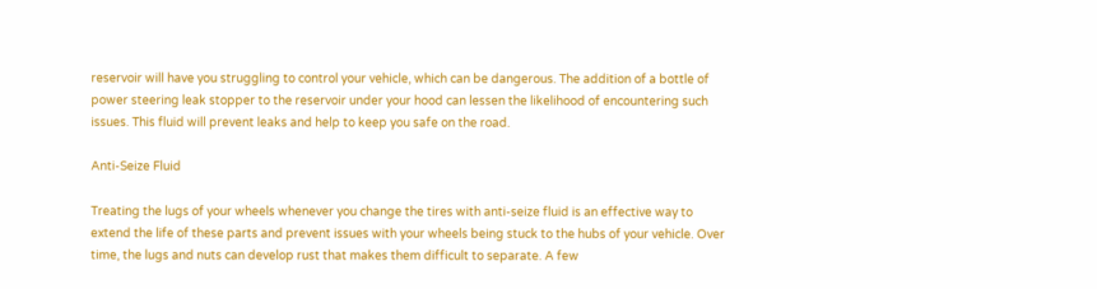reservoir will have you struggling to control your vehicle, which can be dangerous. The addition of a bottle of power steering leak stopper to the reservoir under your hood can lessen the likelihood of encountering such issues. This fluid will prevent leaks and help to keep you safe on the road.

Anti-Seize Fluid

Treating the lugs of your wheels whenever you change the tires with anti-seize fluid is an effective way to extend the life of these parts and prevent issues with your wheels being stuck to the hubs of your vehicle. Over time, the lugs and nuts can develop rust that makes them difficult to separate. A few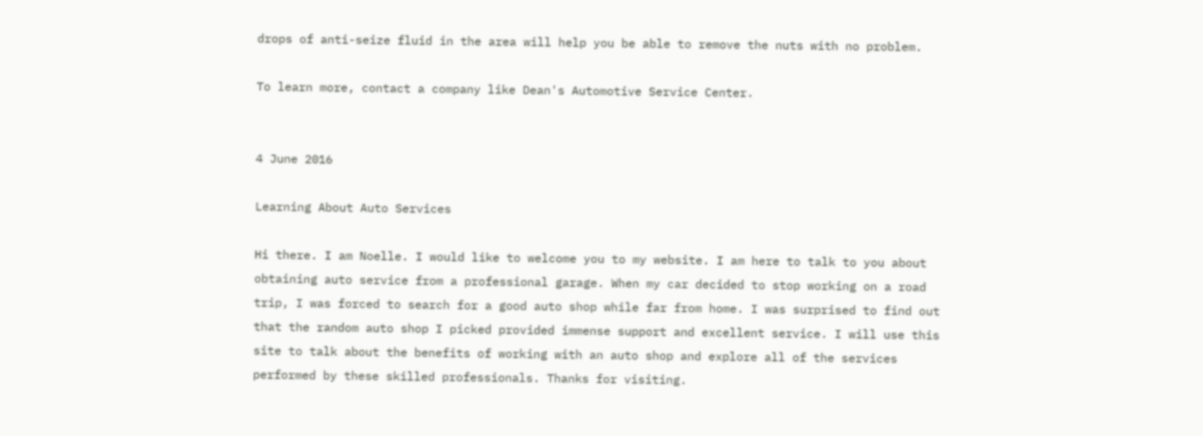drops of anti-seize fluid in the area will help you be able to remove the nuts with no problem.

To learn more, contact a company like Dean's Automotive Service Center.


4 June 2016

Learning About Auto Services

Hi there. I am Noelle. I would like to welcome you to my website. I am here to talk to you about obtaining auto service from a professional garage. When my car decided to stop working on a road trip, I was forced to search for a good auto shop while far from home. I was surprised to find out that the random auto shop I picked provided immense support and excellent service. I will use this site to talk about the benefits of working with an auto shop and explore all of the services performed by these skilled professionals. Thanks for visiting.